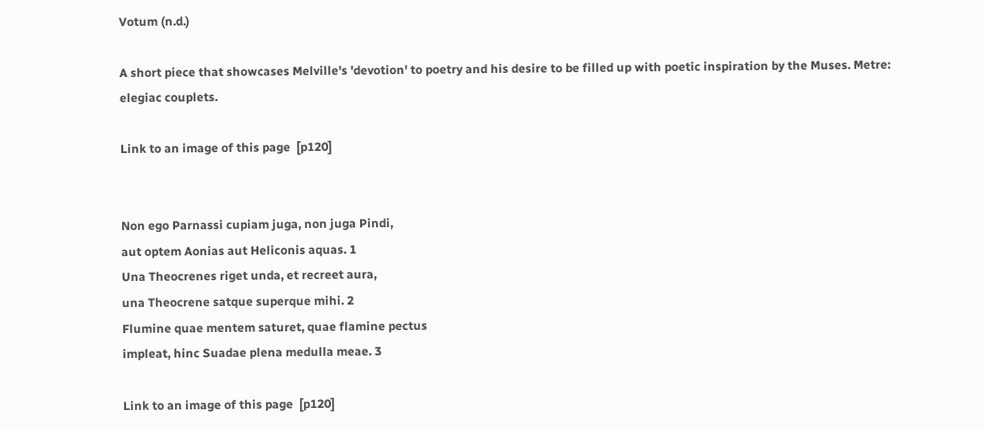Votum (n.d.)

A short piece that showcases Melville's 'devotion' to poetry and his desire to be filled up with poetic inspiration by the Muses. Metre: elegiac couplets.

Link to an image of this page  [p120]


Non ego Parnassi cupiam juga, non juga Pindi,
aut optem Aonias aut Heliconis aquas. 1
Una Theocrenes riget unda, et recreet aura,
una Theocrene satque superque mihi. 2
Flumine quae mentem saturet, quae flamine pectus
impleat, hinc Suadae plena medulla meae. 3

Link to an image of this page  [p120]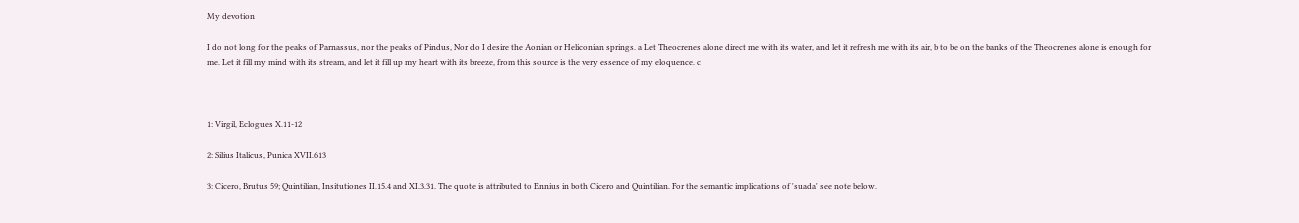My devotion

I do not long for the peaks of Parnassus, nor the peaks of Pindus, Nor do I desire the Aonian or Heliconian springs. a Let Theocrenes alone direct me with its water, and let it refresh me with its air, b to be on the banks of the Theocrenes alone is enough for me. Let it fill my mind with its stream, and let it fill up my heart with its breeze, from this source is the very essence of my eloquence. c



1: Virgil, Eclogues X.11-12

2: Silius Italicus, Punica XVII.613

3: Cicero, Brutus 59; Quintilian, Insitutiones II.15.4 and XI.3.31. The quote is attributed to Ennius in both Cicero and Quintilian. For the semantic implications of 'suada' see note below.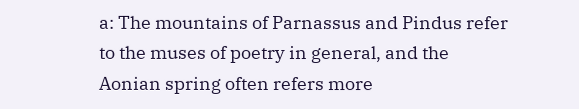a: The mountains of Parnassus and Pindus refer to the muses of poetry in general, and the Aonian spring often refers more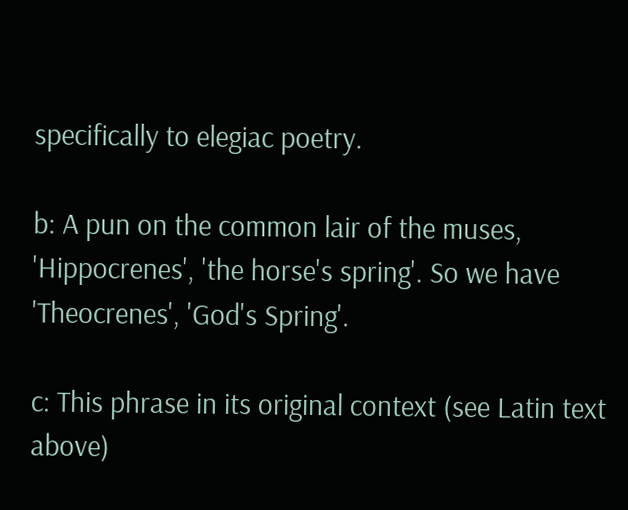specifically to elegiac poetry.

b: A pun on the common lair of the muses, 'Hippocrenes', 'the horse's spring'. So we have 'Theocrenes', 'God's Spring'.

c: This phrase in its original context (see Latin text above)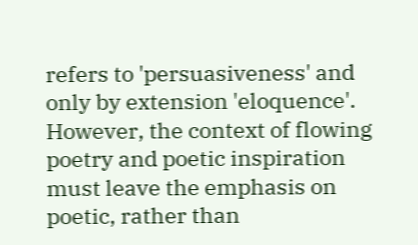refers to 'persuasiveness' and only by extension 'eloquence'. However, the context of flowing poetry and poetic inspiration must leave the emphasis on poetic, rather than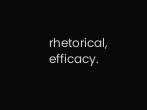rhetorical, efficacy.